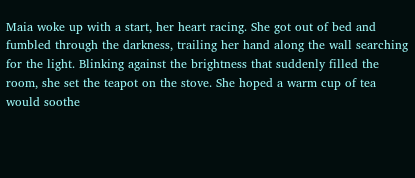Maia woke up with a start, her heart racing. She got out of bed and fumbled through the darkness, trailing her hand along the wall searching for the light. Blinking against the brightness that suddenly filled the room, she set the teapot on the stove. She hoped a warm cup of tea would soothe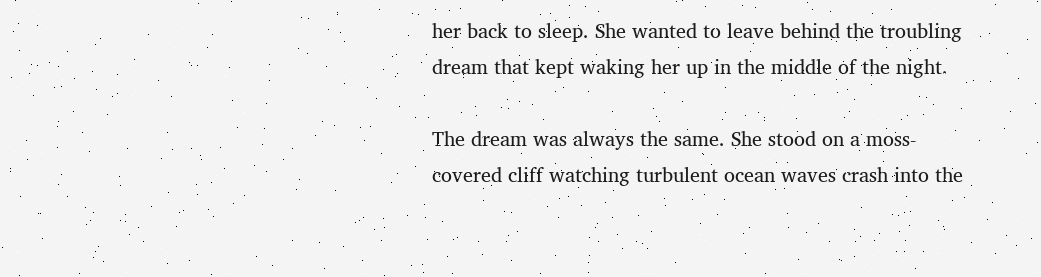her back to sleep. She wanted to leave behind the troubling dream that kept waking her up in the middle of the night.

The dream was always the same. She stood on a moss-covered cliff watching turbulent ocean waves crash into the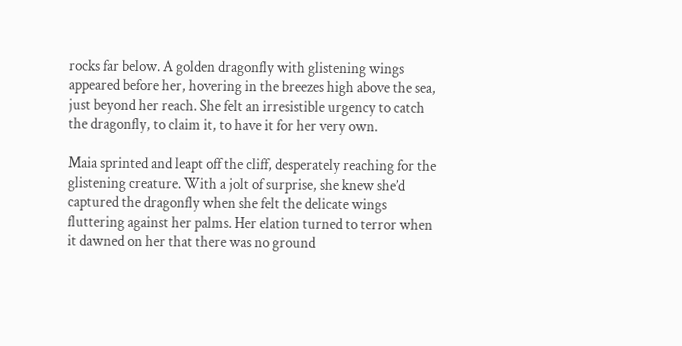rocks far below. A golden dragonfly with glistening wings appeared before her, hovering in the breezes high above the sea, just beyond her reach. She felt an irresistible urgency to catch the dragonfly, to claim it, to have it for her very own.

Maia sprinted and leapt off the cliff, desperately reaching for the glistening creature. With a jolt of surprise, she knew she’d captured the dragonfly when she felt the delicate wings fluttering against her palms. Her elation turned to terror when it dawned on her that there was no ground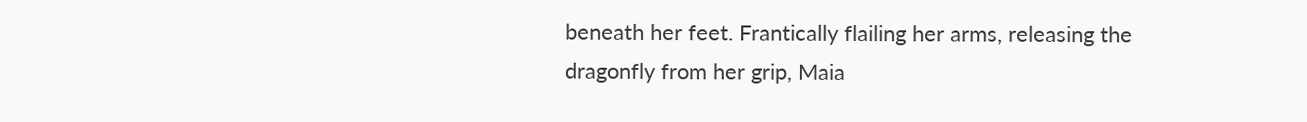beneath her feet. Frantically flailing her arms, releasing the dragonfly from her grip, Maia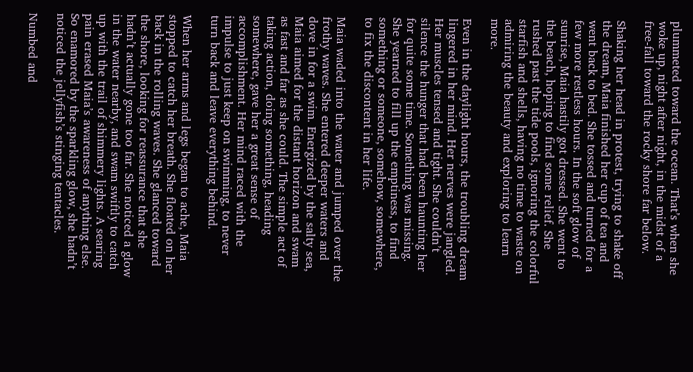plummeted toward the ocean. That’s when she woke up, night after night, in the midst of a free-fall toward the rocky shore far below.

Shaking her head in protest, trying to shake off the dream, Maia finished her cup of tea and went back to bed. She tossed and turned for a few more restless hours. In the soft glow of sunrise, Maia hastily got dressed. She went to the beach, hoping to find some relief. She rushed past the tide pools, ignoring the colorful starfish and shells, having no time to waste on admiring the beauty and exploring to learn more.

Even in the daylight hours, the troubling dream lingered in her mind. Her nerves were jangled. Her muscles tensed and tight. She couldn’t silence the hunger that had been haunting her for quite some time. Something was missing. She yearned to fill up the emptiness, to find something or someone, somehow, somewhere, to fix the discontent in her life.

Maia waded into the water and jumped over the frothy waves. She entered deeper waters and dove in for a swim. Energized by the salty sea, Maia aimed for the distant horizon and swam as fast and far as she could. The simple act of taking action, doing something, heading somewhere, gave her a great sense of accomplishment. Her mind raced with the impulse to just keep on swimming, to never turn back and leave everything behind.

When her arms and legs began to ache, Maia stopped to catch her breath. She floated on her back in the rolling waves. She glanced toward the shore, looking for reassurance that she hadn’t actually gone too far. She noticed a glow in the water nearby, and swam swiftly to catch up with the trail of shimmery lights. A searing pain erased Maia’s awareness of anything else. So enamored by the sparkling glow, she hadn’t noticed the jellyfish’s stinging tentacles.

Numbed and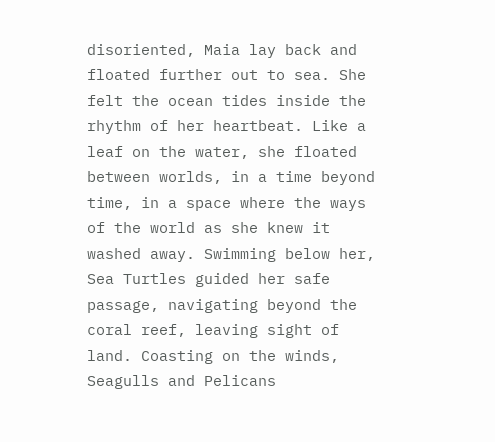disoriented, Maia lay back and floated further out to sea. She felt the ocean tides inside the rhythm of her heartbeat. Like a leaf on the water, she floated between worlds, in a time beyond time, in a space where the ways of the world as she knew it washed away. Swimming below her, Sea Turtles guided her safe passage, navigating beyond the coral reef, leaving sight of land. Coasting on the winds, Seagulls and Pelicans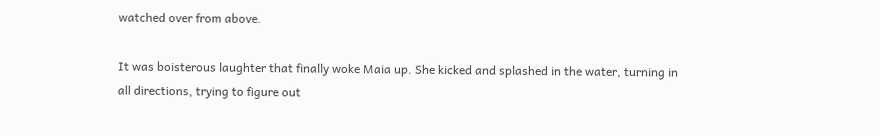watched over from above.

It was boisterous laughter that finally woke Maia up. She kicked and splashed in the water, turning in all directions, trying to figure out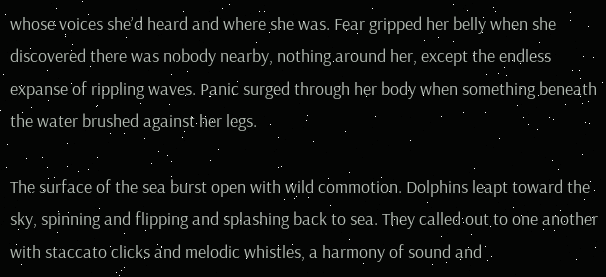whose voices she’d heard and where she was. Fear gripped her belly when she discovered there was nobody nearby, nothing around her, except the endless expanse of rippling waves. Panic surged through her body when something beneath the water brushed against her legs.

The surface of the sea burst open with wild commotion. Dolphins leapt toward the sky, spinning and flipping and splashing back to sea. They called out to one another with staccato clicks and melodic whistles, a harmony of sound and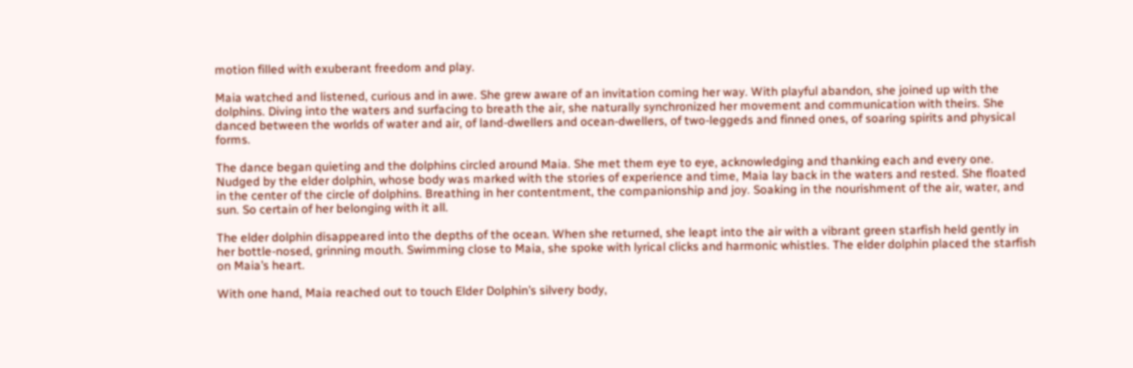motion filled with exuberant freedom and play.

Maia watched and listened, curious and in awe. She grew aware of an invitation coming her way. With playful abandon, she joined up with the dolphins. Diving into the waters and surfacing to breath the air, she naturally synchronized her movement and communication with theirs. She danced between the worlds of water and air, of land-dwellers and ocean-dwellers, of two-leggeds and finned ones, of soaring spirits and physical forms.

The dance began quieting and the dolphins circled around Maia. She met them eye to eye, acknowledging and thanking each and every one. Nudged by the elder dolphin, whose body was marked with the stories of experience and time, Maia lay back in the waters and rested. She floated in the center of the circle of dolphins. Breathing in her contentment, the companionship and joy. Soaking in the nourishment of the air, water, and sun. So certain of her belonging with it all.

The elder dolphin disappeared into the depths of the ocean. When she returned, she leapt into the air with a vibrant green starfish held gently in her bottle-nosed, grinning mouth. Swimming close to Maia, she spoke with lyrical clicks and harmonic whistles. The elder dolphin placed the starfish on Maia’s heart.

With one hand, Maia reached out to touch Elder Dolphin’s silvery body,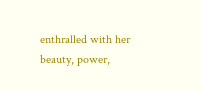enthralled with her beauty, power,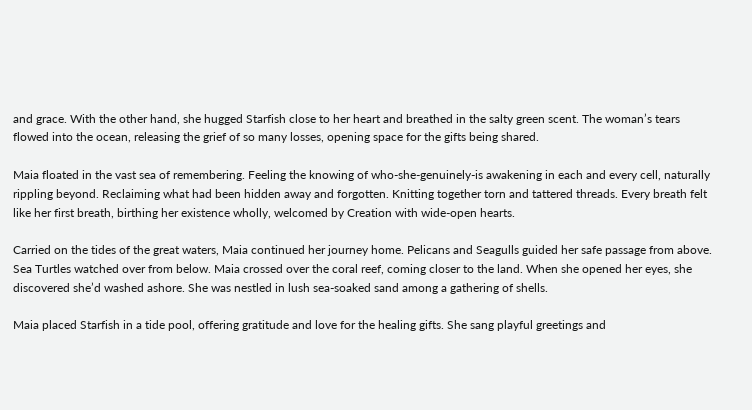and grace. With the other hand, she hugged Starfish close to her heart and breathed in the salty green scent. The woman’s tears flowed into the ocean, releasing the grief of so many losses, opening space for the gifts being shared.

Maia floated in the vast sea of remembering. Feeling the knowing of who-she-genuinely-is awakening in each and every cell, naturally rippling beyond. Reclaiming what had been hidden away and forgotten. Knitting together torn and tattered threads. Every breath felt like her first breath, birthing her existence wholly, welcomed by Creation with wide-open hearts.

Carried on the tides of the great waters, Maia continued her journey home. Pelicans and Seagulls guided her safe passage from above. Sea Turtles watched over from below. Maia crossed over the coral reef, coming closer to the land. When she opened her eyes, she discovered she’d washed ashore. She was nestled in lush sea-soaked sand among a gathering of shells.

Maia placed Starfish in a tide pool, offering gratitude and love for the healing gifts. She sang playful greetings and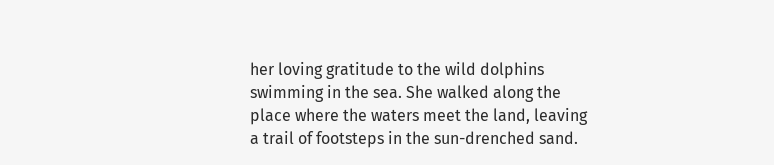her loving gratitude to the wild dolphins swimming in the sea. She walked along the place where the waters meet the land, leaving a trail of footsteps in the sun-drenched sand.